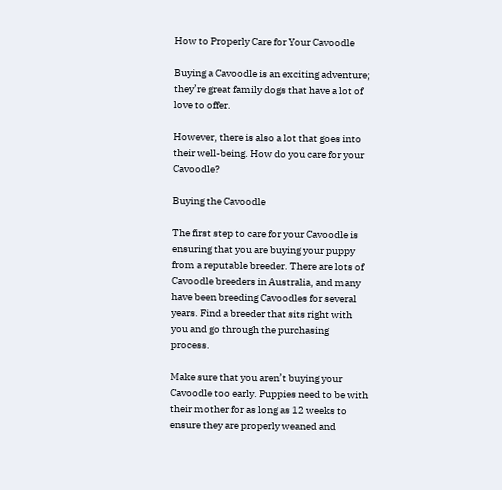How to Properly Care for Your Cavoodle

Buying a Cavoodle is an exciting adventure; they’re great family dogs that have a lot of love to offer.

However, there is also a lot that goes into their well-being. How do you care for your Cavoodle?

Buying the Cavoodle

The first step to care for your Cavoodle is ensuring that you are buying your puppy from a reputable breeder. There are lots of Cavoodle breeders in Australia, and many have been breeding Cavoodles for several years. Find a breeder that sits right with you and go through the purchasing process.

Make sure that you aren’t buying your Cavoodle too early. Puppies need to be with their mother for as long as 12 weeks to ensure they are properly weaned and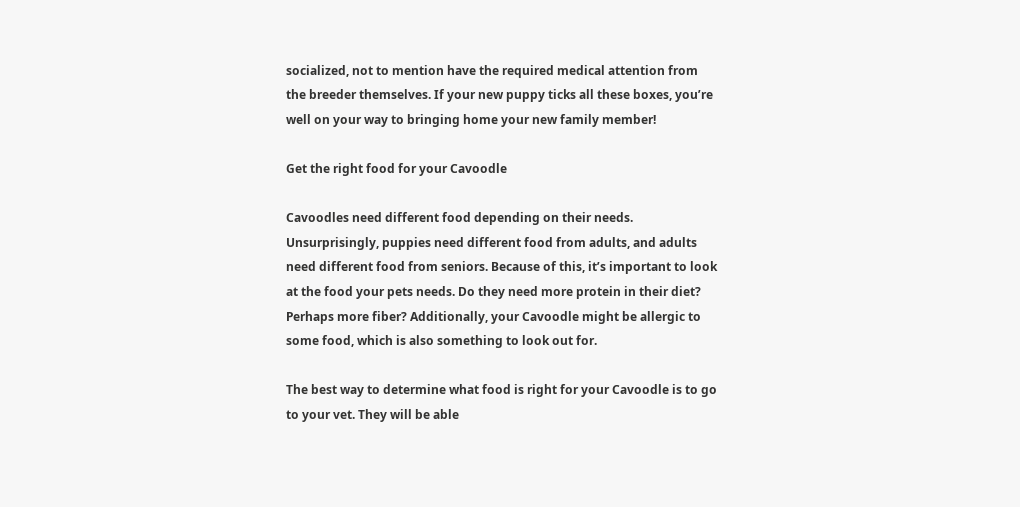socialized, not to mention have the required medical attention from the breeder themselves. If your new puppy ticks all these boxes, you’re well on your way to bringing home your new family member!

Get the right food for your Cavoodle

Cavoodles need different food depending on their needs. Unsurprisingly, puppies need different food from adults, and adults need different food from seniors. Because of this, it’s important to look at the food your pets needs. Do they need more protein in their diet? Perhaps more fiber? Additionally, your Cavoodle might be allergic to some food, which is also something to look out for.

The best way to determine what food is right for your Cavoodle is to go to your vet. They will be able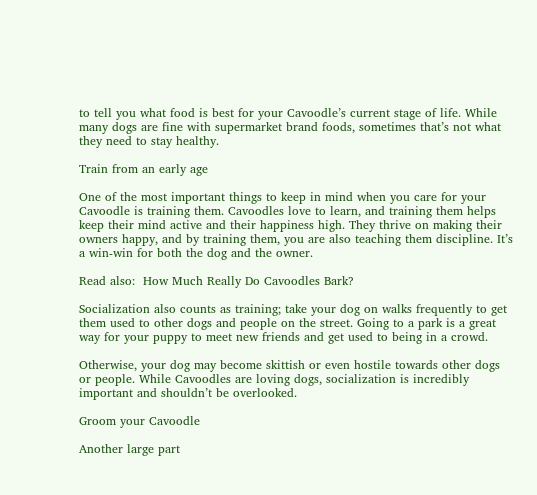to tell you what food is best for your Cavoodle’s current stage of life. While many dogs are fine with supermarket brand foods, sometimes that’s not what they need to stay healthy.

Train from an early age

One of the most important things to keep in mind when you care for your Cavoodle is training them. Cavoodles love to learn, and training them helps keep their mind active and their happiness high. They thrive on making their owners happy, and by training them, you are also teaching them discipline. It’s a win-win for both the dog and the owner.

Read also:  How Much Really Do Cavoodles Bark?

Socialization also counts as training; take your dog on walks frequently to get them used to other dogs and people on the street. Going to a park is a great way for your puppy to meet new friends and get used to being in a crowd.

Otherwise, your dog may become skittish or even hostile towards other dogs or people. While Cavoodles are loving dogs, socialization is incredibly important and shouldn’t be overlooked.

Groom your Cavoodle

Another large part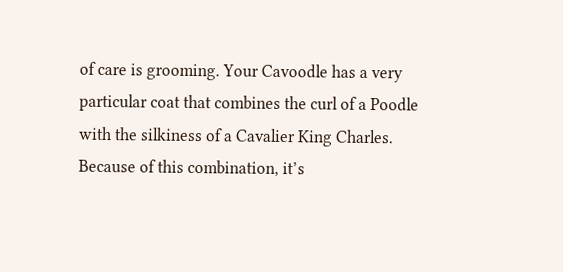of care is grooming. Your Cavoodle has a very particular coat that combines the curl of a Poodle with the silkiness of a Cavalier King Charles. Because of this combination, it’s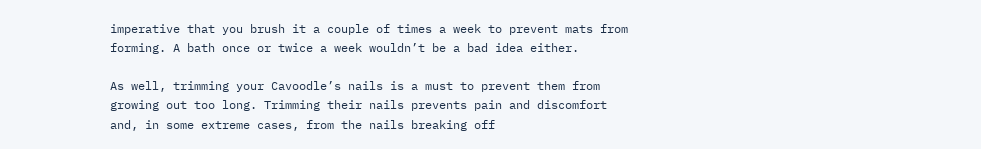imperative that you brush it a couple of times a week to prevent mats from forming. A bath once or twice a week wouldn’t be a bad idea either.

As well, trimming your Cavoodle’s nails is a must to prevent them from growing out too long. Trimming their nails prevents pain and discomfort and, in some extreme cases, from the nails breaking off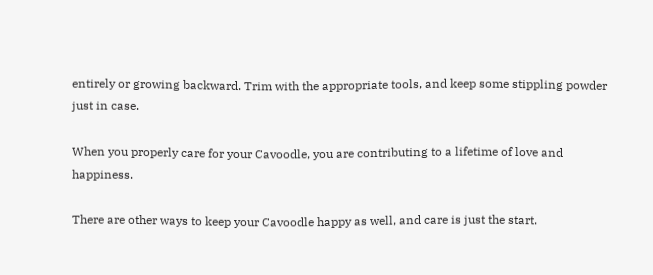entirely or growing backward. Trim with the appropriate tools, and keep some stippling powder just in case.

When you properly care for your Cavoodle, you are contributing to a lifetime of love and happiness.

There are other ways to keep your Cavoodle happy as well, and care is just the start.